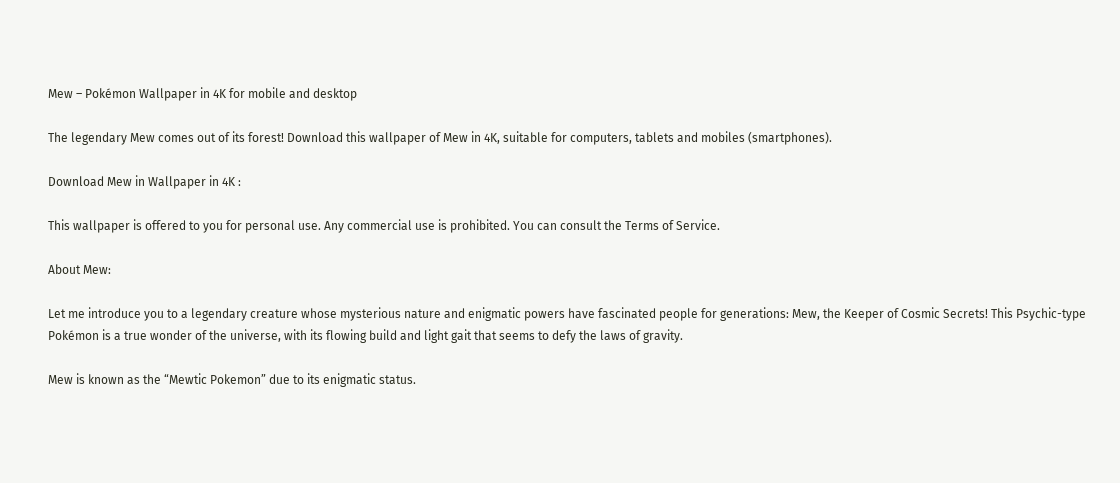Mew – Pokémon Wallpaper in 4K for mobile and desktop

The legendary Mew comes out of its forest! Download this wallpaper of Mew in 4K, suitable for computers, tablets and mobiles (smartphones).

Download Mew in Wallpaper in 4K :

This wallpaper is offered to you for personal use. Any commercial use is prohibited. You can consult the Terms of Service.

About Mew:

Let me introduce you to a legendary creature whose mysterious nature and enigmatic powers have fascinated people for generations: Mew, the Keeper of Cosmic Secrets! This Psychic-type Pokémon is a true wonder of the universe, with its flowing build and light gait that seems to defy the laws of gravity.

Mew is known as the “Mewtic Pokemon” due to its enigmatic status.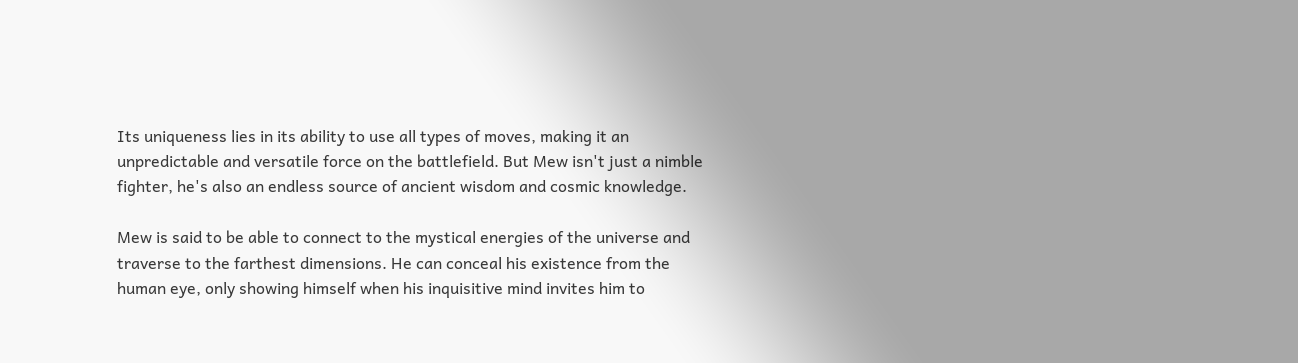Its uniqueness lies in its ability to use all types of moves, making it an unpredictable and versatile force on the battlefield. But Mew isn't just a nimble fighter, he's also an endless source of ancient wisdom and cosmic knowledge.

Mew is said to be able to connect to the mystical energies of the universe and traverse to the farthest dimensions. He can conceal his existence from the human eye, only showing himself when his inquisitive mind invites him to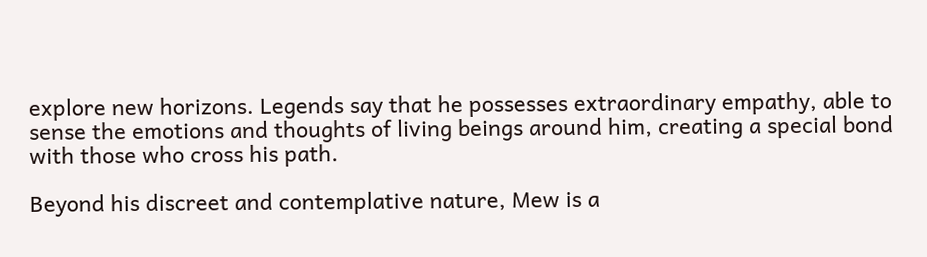explore new horizons. Legends say that he possesses extraordinary empathy, able to sense the emotions and thoughts of living beings around him, creating a special bond with those who cross his path.

Beyond his discreet and contemplative nature, Mew is a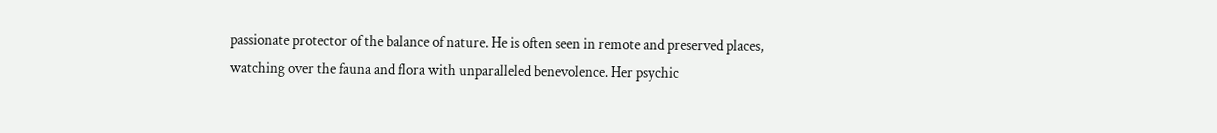passionate protector of the balance of nature. He is often seen in remote and preserved places, watching over the fauna and flora with unparalleled benevolence. Her psychic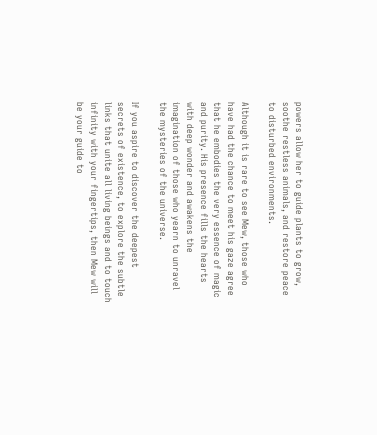powers allow her to guide plants to grow, soothe restless animals, and restore peace to disturbed environments.

Although it is rare to see Mew, those who have had the chance to meet his gaze agree that he embodies the very essence of magic and purity. His presence fills the hearts with deep wonder and awakens the imagination of those who yearn to unravel the mysteries of the universe.

If you aspire to discover the deepest secrets of existence, to explore the subtle links that unite all living beings and to touch infinity with your fingertips, then Mew will be your guide to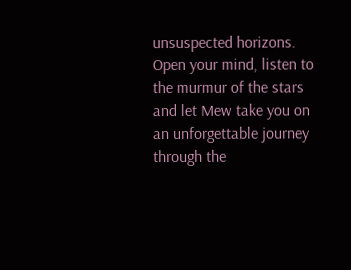unsuspected horizons. Open your mind, listen to the murmur of the stars and let Mew take you on an unforgettable journey through the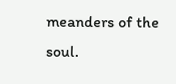meanders of the soul.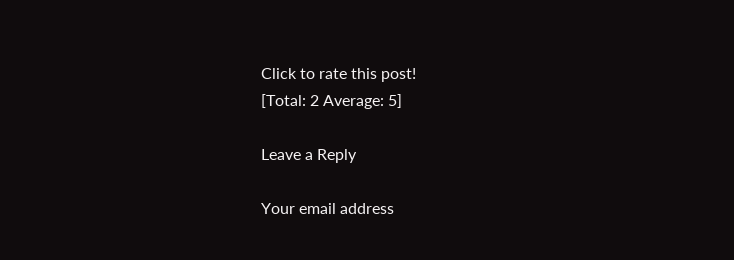Click to rate this post!
[Total: 2 Average: 5]

Leave a Reply

Your email address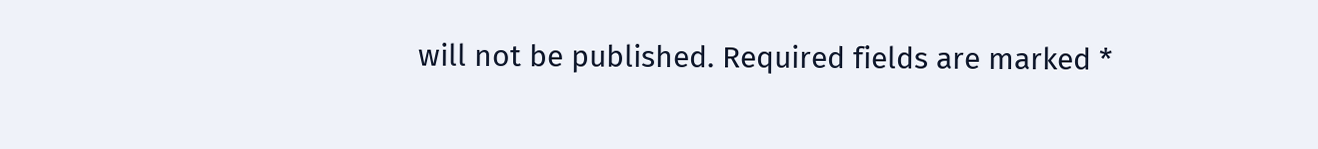will not be published. Required fields are marked *